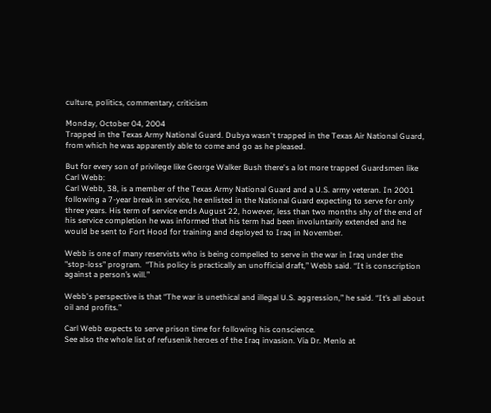culture, politics, commentary, criticism

Monday, October 04, 2004
Trapped in the Texas Army National Guard. Dubya wasn't trapped in the Texas Air National Guard, from which he was apparently able to come and go as he pleased.

But for every son of privilege like George Walker Bush there's a lot more trapped Guardsmen like
Carl Webb:
Carl Webb, 38, is a member of the Texas Army National Guard and a U.S. army veteran. In 2001 following a 7-year break in service, he enlisted in the National Guard expecting to serve for only three years. His term of service ends August 22, however, less than two months shy of the end of his service completion he was informed that his term had been involuntarily extended and he would be sent to Fort Hood for training and deployed to Iraq in November.

Webb is one of many reservists who is being compelled to serve in the war in Iraq under the "stop-loss" program.  “This policy is practically an unofficial draft,” Webb said. “It is conscription against a person’s will.”

Webb's perspective is that “The war is unethical and illegal U.S. aggression,” he said. “It’s all about oil and profits.”

Carl Webb expects to serve prison time for following his conscience.
See also the whole list of refusenik heroes of the Iraq invasion. Via Dr. Menlo at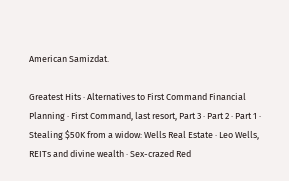American Samizdat.

Greatest Hits · Alternatives to First Command Financial Planning · First Command, last resort, Part 3 · Part 2 · Part 1 · Stealing $50K from a widow: Wells Real Estate · Leo Wells, REITs and divine wealth · Sex-crazed Red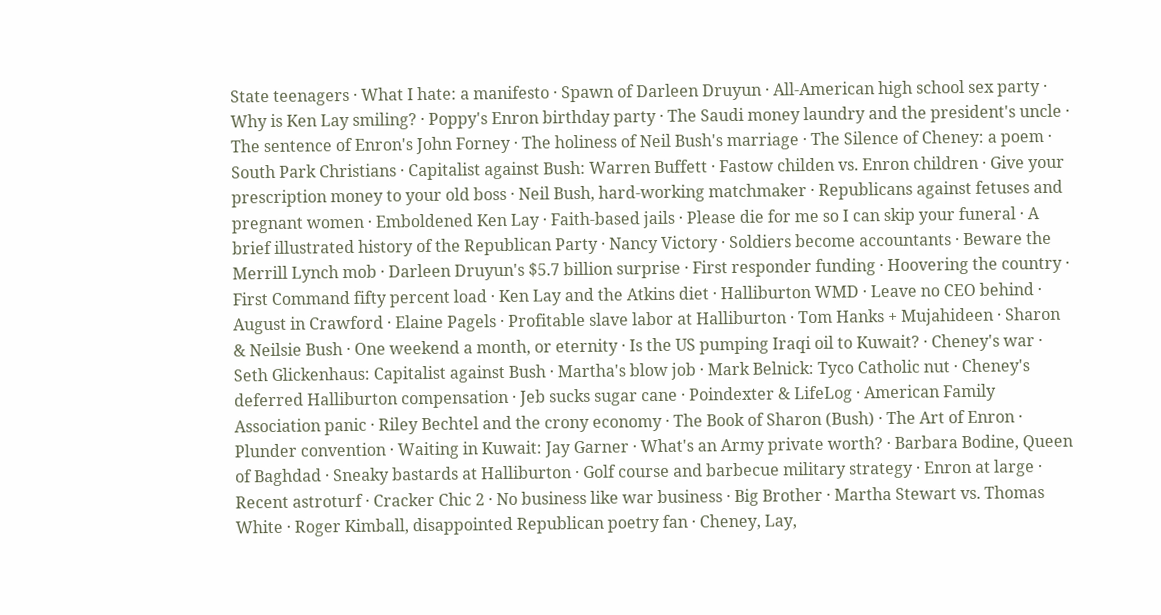State teenagers · What I hate: a manifesto · Spawn of Darleen Druyun · All-American high school sex party · Why is Ken Lay smiling? · Poppy's Enron birthday party · The Saudi money laundry and the president's uncle · The sentence of Enron's John Forney · The holiness of Neil Bush's marriage · The Silence of Cheney: a poem · South Park Christians · Capitalist against Bush: Warren Buffett · Fastow childen vs. Enron children · Give your prescription money to your old boss · Neil Bush, hard-working matchmaker · Republicans against fetuses and pregnant women · Emboldened Ken Lay · Faith-based jails · Please die for me so I can skip your funeral · A brief illustrated history of the Republican Party · Nancy Victory · Soldiers become accountants · Beware the Merrill Lynch mob · Darleen Druyun's $5.7 billion surprise · First responder funding · Hoovering the country · First Command fifty percent load · Ken Lay and the Atkins diet · Halliburton WMD · Leave no CEO behind · August in Crawford · Elaine Pagels · Profitable slave labor at Halliburton · Tom Hanks + Mujahideen · Sharon & Neilsie Bush · One weekend a month, or eternity · Is the US pumping Iraqi oil to Kuwait? · Cheney's war · Seth Glickenhaus: Capitalist against Bush · Martha's blow job · Mark Belnick: Tyco Catholic nut · Cheney's deferred Halliburton compensation · Jeb sucks sugar cane · Poindexter & LifeLog · American Family Association panic · Riley Bechtel and the crony economy · The Book of Sharon (Bush) · The Art of Enron · Plunder convention · Waiting in Kuwait: Jay Garner · What's an Army private worth? · Barbara Bodine, Queen of Baghdad · Sneaky bastards at Halliburton · Golf course and barbecue military strategy · Enron at large · Recent astroturf · Cracker Chic 2 · No business like war business · Big Brother · Martha Stewart vs. Thomas White · Roger Kimball, disappointed Republican poetry fan · Cheney, Lay,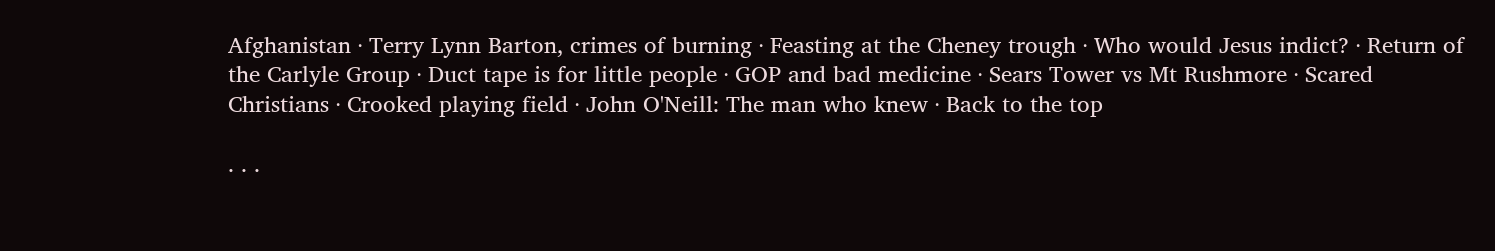Afghanistan · Terry Lynn Barton, crimes of burning · Feasting at the Cheney trough · Who would Jesus indict? · Return of the Carlyle Group · Duct tape is for little people · GOP and bad medicine · Sears Tower vs Mt Rushmore · Scared Christians · Crooked playing field · John O'Neill: The man who knew · Back to the top

. . .